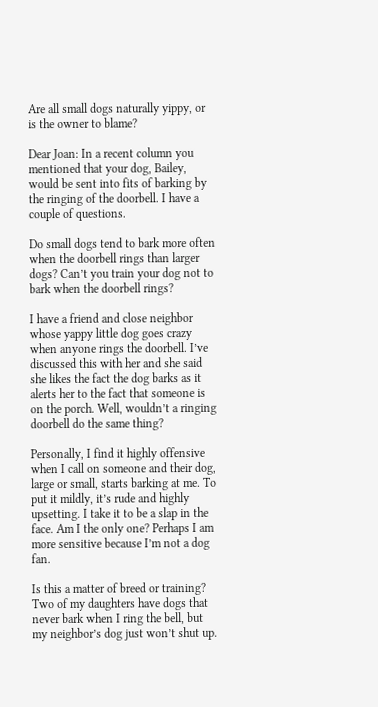Are all small dogs naturally yippy, or is the owner to blame?

Dear Joan: In a recent column you mentioned that your dog, Bailey, would be sent into fits of barking by the ringing of the doorbell. I have a couple of questions.

Do small dogs tend to bark more often when the doorbell rings than larger dogs? Can’t you train your dog not to bark when the doorbell rings?

I have a friend and close neighbor whose yappy little dog goes crazy when anyone rings the doorbell. I’ve discussed this with her and she said she likes the fact the dog barks as it alerts her to the fact that someone is on the porch. Well, wouldn’t a ringing doorbell do the same thing?

Personally, I find it highly offensive when I call on someone and their dog, large or small, starts barking at me. To put it mildly, it’s rude and highly upsetting. I take it to be a slap in the face. Am I the only one? Perhaps I am more sensitive because I’m not a dog fan.

Is this a matter of breed or training? Two of my daughters have dogs that never bark when I ring the bell, but my neighbor’s dog just won’t shut up.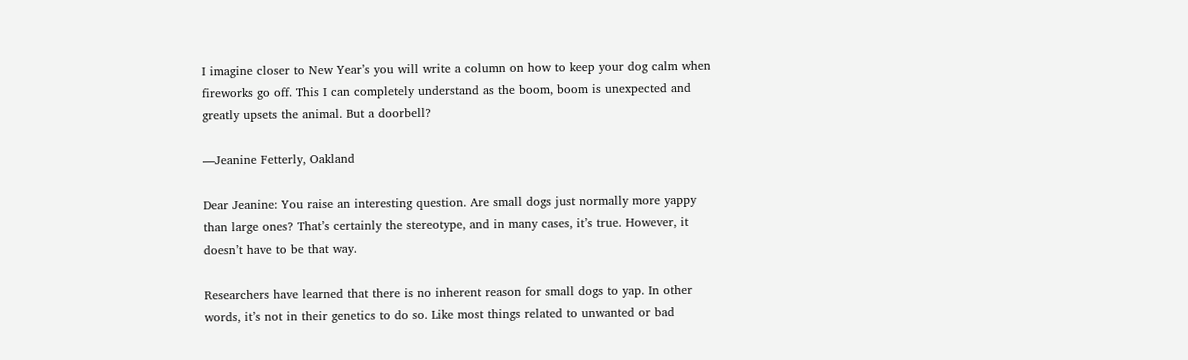I imagine closer to New Year’s you will write a column on how to keep your dog calm when fireworks go off. This I can completely understand as the boom, boom is unexpected and greatly upsets the animal. But a doorbell?

—Jeanine Fetterly, Oakland

Dear Jeanine: You raise an interesting question. Are small dogs just normally more yappy than large ones? That’s certainly the stereotype, and in many cases, it’s true. However, it doesn’t have to be that way.

Researchers have learned that there is no inherent reason for small dogs to yap. In other words, it’s not in their genetics to do so. Like most things related to unwanted or bad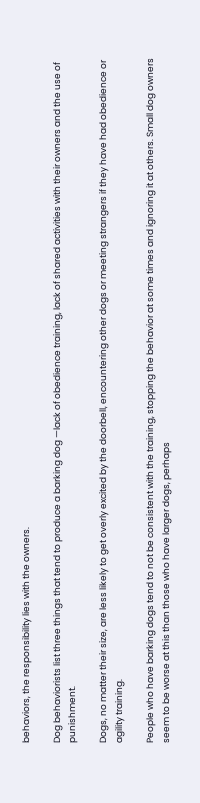behaviors, the responsibility lies with the owners.

Dog behaviorists list three things that tend to produce a barking dog —lack of obedience training, lack of shared activities with their owners and the use of punishment.

Dogs, no matter their size, are less likely to get overly excited by the doorbell, encountering other dogs or meeting strangers if they have had obedience or agility training.

People who have barking dogs tend to not be consistent with the training, stopping the behavior at some times and ignoring it at others. Small dog owners seem to be worse at this than those who have larger dogs, perhaps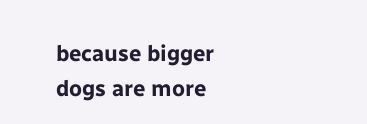because bigger dogs are more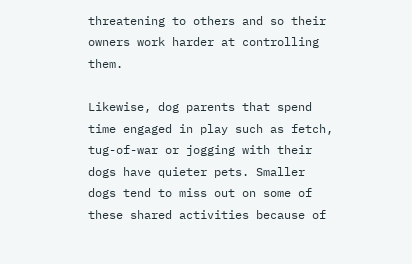threatening to others and so their owners work harder at controlling them.

Likewise, dog parents that spend time engaged in play such as fetch, tug-of-war or jogging with their dogs have quieter pets. Smaller dogs tend to miss out on some of these shared activities because of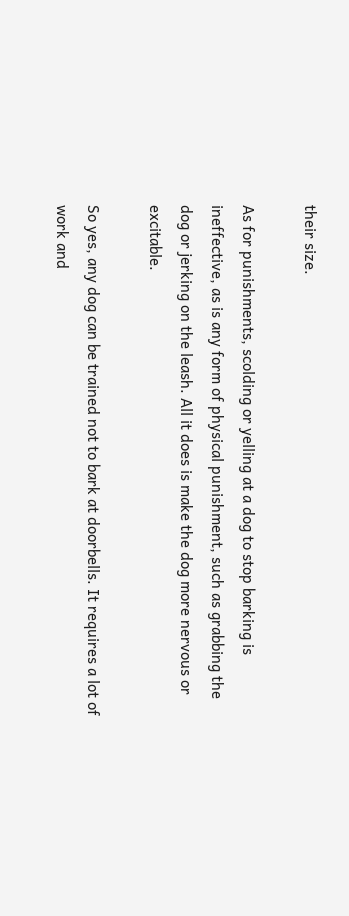their size.

As for punishments, scolding or yelling at a dog to stop barking is ineffective, as is any form of physical punishment, such as grabbing the dog or jerking on the leash. All it does is make the dog more nervous or excitable.

So yes, any dog can be trained not to bark at doorbells. It requires a lot of work and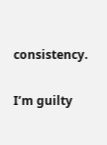consistency.

I’m guilty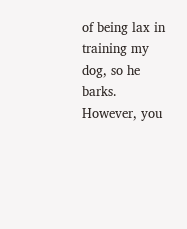of being lax in training my dog, so he barks. However, you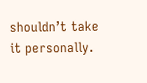shouldn’t take it personally.